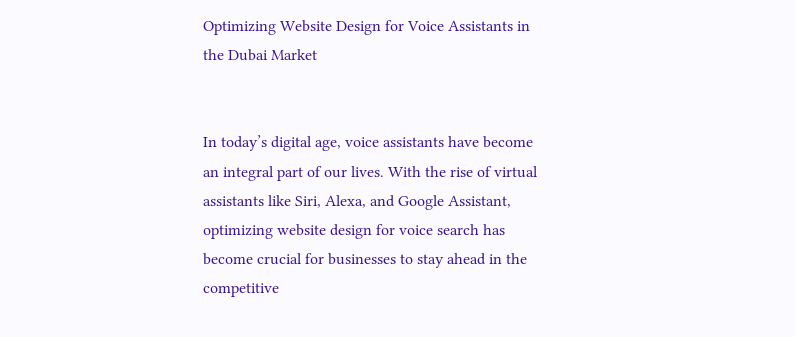Optimizing Website Design for Voice Assistants in the Dubai Market


In today’s digital age, voice assistants have become an integral part of our lives. With the rise of virtual assistants like Siri, Alexa, and Google Assistant, optimizing website design for voice search has become crucial for businesses to stay ahead in the competitive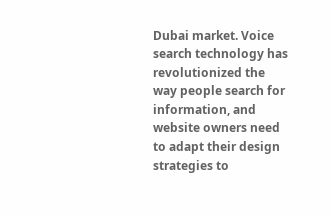Dubai market. Voice search technology has revolutionized the way people search for information, and website owners need to adapt their design strategies to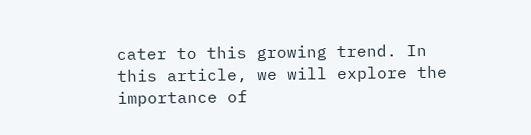cater to this growing trend. In this article, we will explore the importance of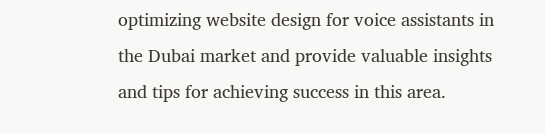optimizing website design for voice assistants in the Dubai market and provide valuable insights and tips for achieving success in this area.